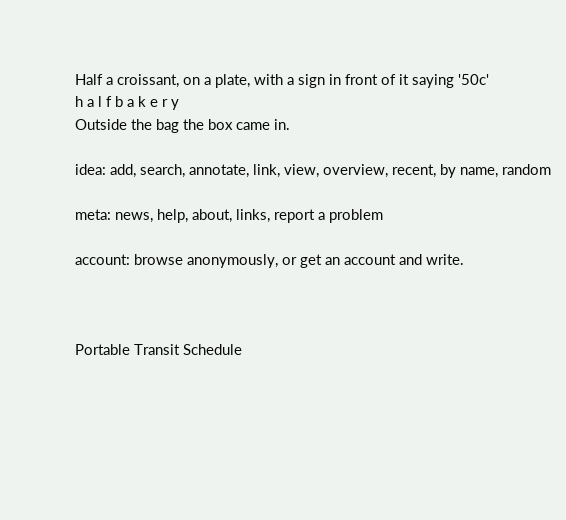Half a croissant, on a plate, with a sign in front of it saying '50c'
h a l f b a k e r y
Outside the bag the box came in.

idea: add, search, annotate, link, view, overview, recent, by name, random

meta: news, help, about, links, report a problem

account: browse anonymously, or get an account and write.



Portable Transit Schedule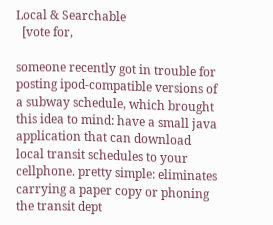Local & Searchable
  [vote for,

someone recently got in trouble for posting ipod-compatible versions of a subway schedule, which brought this idea to mind: have a small java application that can download local transit schedules to your cellphone. pretty simple: eliminates carrying a paper copy or phoning the transit dept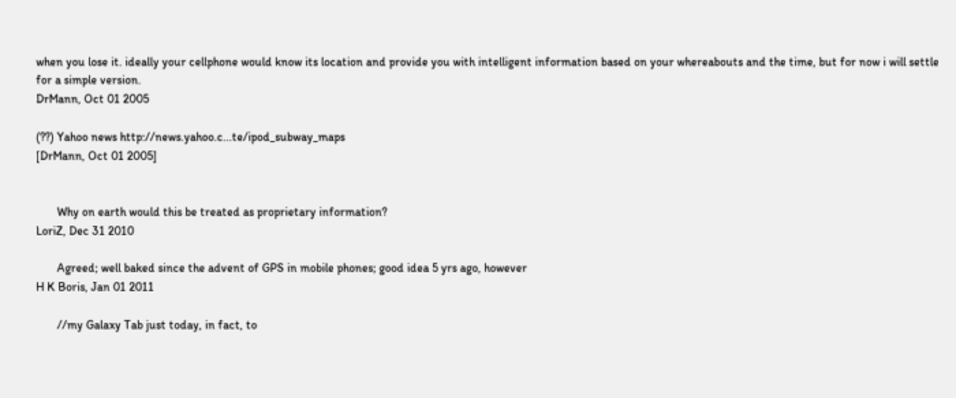when you lose it. ideally your cellphone would know its location and provide you with intelligent information based on your whereabouts and the time, but for now i will settle for a simple version.
DrMann, Oct 01 2005

(??) Yahoo news http://news.yahoo.c...te/ipod_subway_maps
[DrMann, Oct 01 2005]


       Why on earth would this be treated as proprietary information?
LoriZ, Dec 31 2010

       Agreed; well baked since the advent of GPS in mobile phones; good idea 5 yrs ago, however
H K Boris, Jan 01 2011

       //my Galaxy Tab just today, in fact, to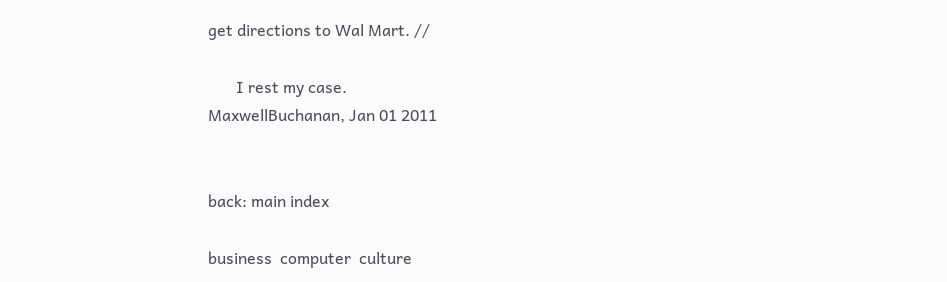get directions to Wal Mart. //

       I rest my case.
MaxwellBuchanan, Jan 01 2011


back: main index

business  computer  culture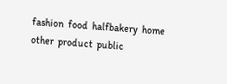fashion  food  halfbakery  home  other  product  public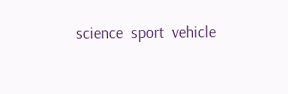science  sport  vehicle